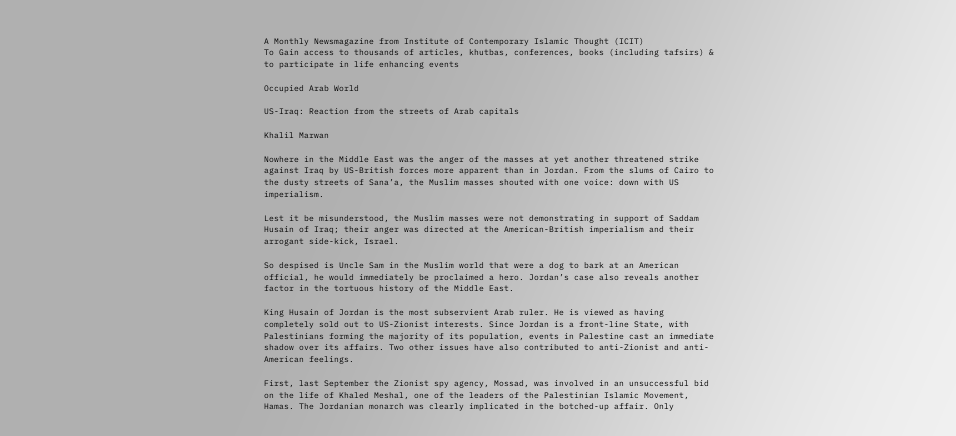A Monthly Newsmagazine from Institute of Contemporary Islamic Thought (ICIT)
To Gain access to thousands of articles, khutbas, conferences, books (including tafsirs) & to participate in life enhancing events

Occupied Arab World

US-Iraq: Reaction from the streets of Arab capitals

Khalil Marwan

Nowhere in the Middle East was the anger of the masses at yet another threatened strike against Iraq by US-British forces more apparent than in Jordan. From the slums of Cairo to the dusty streets of Sana’a, the Muslim masses shouted with one voice: down with US imperialism.

Lest it be misunderstood, the Muslim masses were not demonstrating in support of Saddam Husain of Iraq; their anger was directed at the American-British imperialism and their arrogant side-kick, Israel.

So despised is Uncle Sam in the Muslim world that were a dog to bark at an American official, he would immediately be proclaimed a hero. Jordan’s case also reveals another factor in the tortuous history of the Middle East.

King Husain of Jordan is the most subservient Arab ruler. He is viewed as having completely sold out to US-Zionist interests. Since Jordan is a front-line State, with Palestinians forming the majority of its population, events in Palestine cast an immediate shadow over its affairs. Two other issues have also contributed to anti-Zionist and anti-American feelings.

First, last September the Zionist spy agency, Mossad, was involved in an unsuccessful bid on the life of Khaled Meshal, one of the leaders of the Palestinian Islamic Movement, Hamas. The Jordanian monarch was clearly implicated in the botched-up affair. Only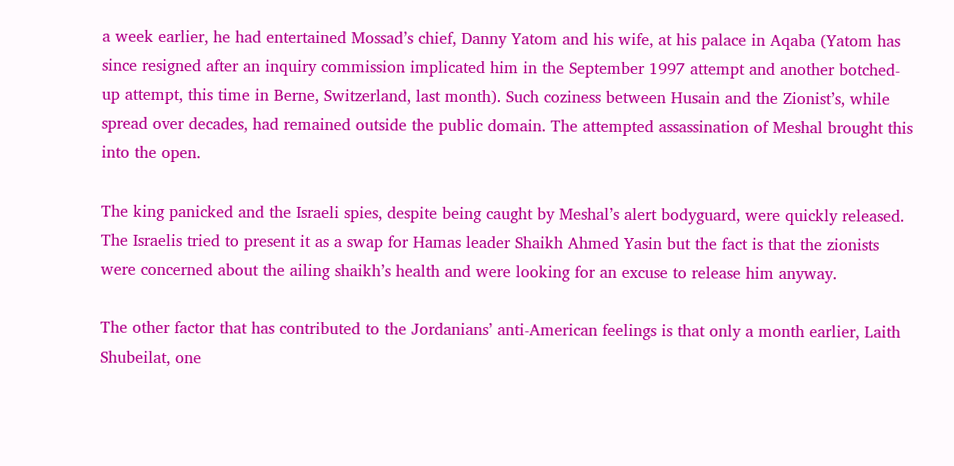a week earlier, he had entertained Mossad’s chief, Danny Yatom and his wife, at his palace in Aqaba (Yatom has since resigned after an inquiry commission implicated him in the September 1997 attempt and another botched-up attempt, this time in Berne, Switzerland, last month). Such coziness between Husain and the Zionist’s, while spread over decades, had remained outside the public domain. The attempted assassination of Meshal brought this into the open.

The king panicked and the Israeli spies, despite being caught by Meshal’s alert bodyguard, were quickly released. The Israelis tried to present it as a swap for Hamas leader Shaikh Ahmed Yasin but the fact is that the zionists were concerned about the ailing shaikh’s health and were looking for an excuse to release him anyway.

The other factor that has contributed to the Jordanians’ anti-American feelings is that only a month earlier, Laith Shubeilat, one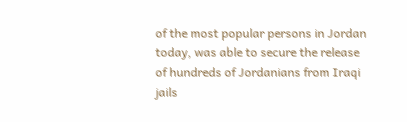of the most popular persons in Jordan today, was able to secure the release of hundreds of Jordanians from Iraqi jails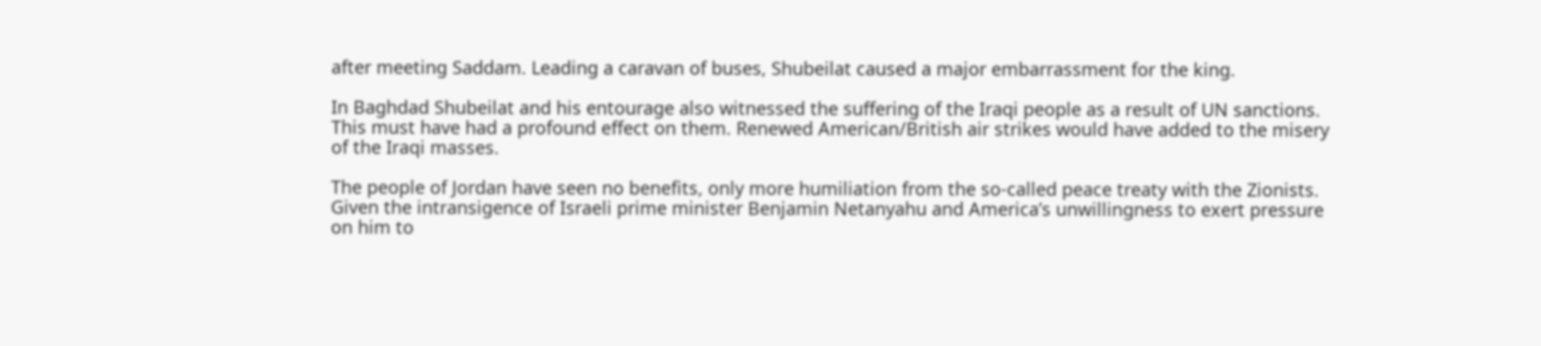after meeting Saddam. Leading a caravan of buses, Shubeilat caused a major embarrassment for the king.

In Baghdad Shubeilat and his entourage also witnessed the suffering of the Iraqi people as a result of UN sanctions. This must have had a profound effect on them. Renewed American/British air strikes would have added to the misery of the Iraqi masses.

The people of Jordan have seen no benefits, only more humiliation from the so-called peace treaty with the Zionists. Given the intransigence of Israeli prime minister Benjamin Netanyahu and America’s unwillingness to exert pressure on him to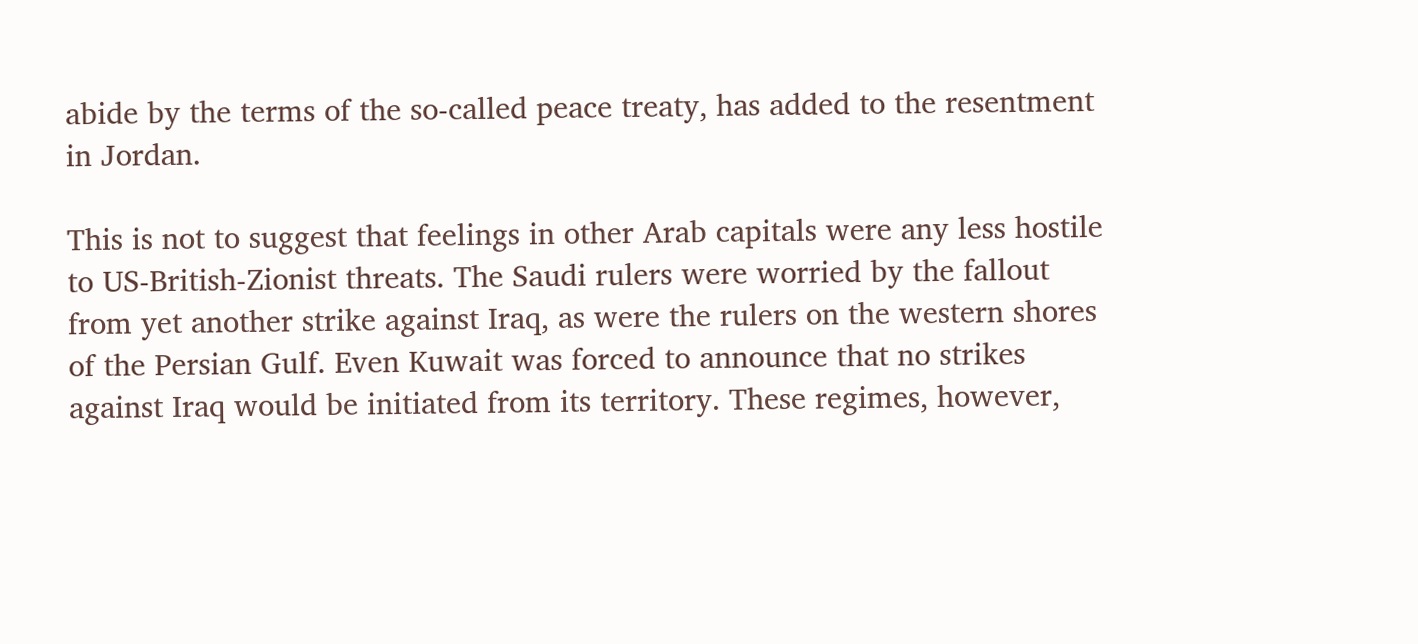abide by the terms of the so-called peace treaty, has added to the resentment in Jordan.

This is not to suggest that feelings in other Arab capitals were any less hostile to US-British-Zionist threats. The Saudi rulers were worried by the fallout from yet another strike against Iraq, as were the rulers on the western shores of the Persian Gulf. Even Kuwait was forced to announce that no strikes against Iraq would be initiated from its territory. These regimes, however,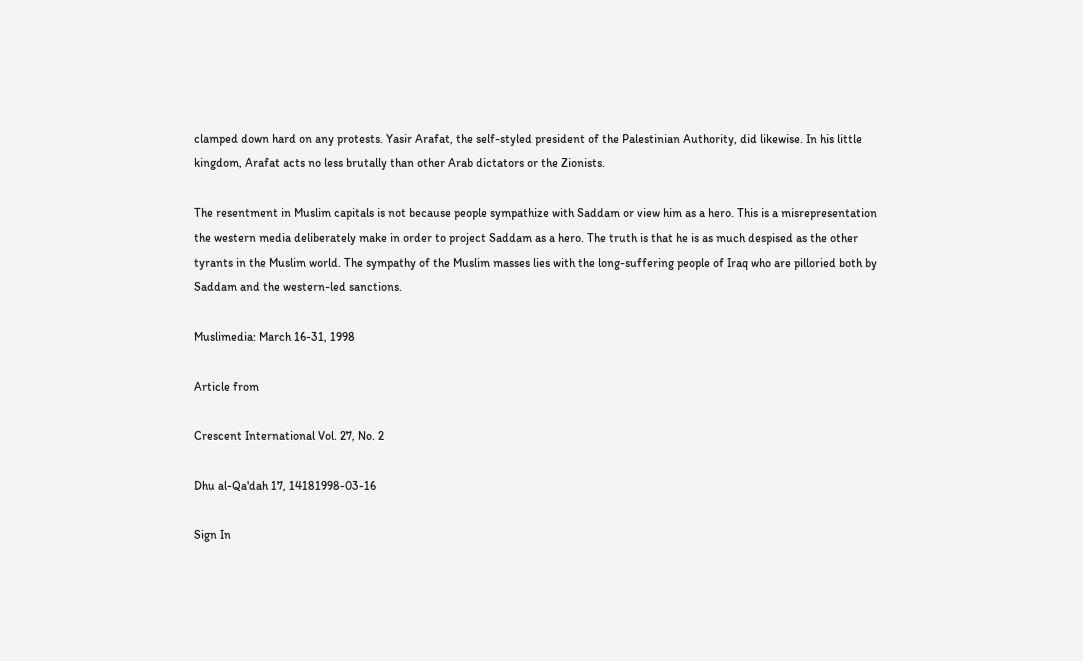clamped down hard on any protests. Yasir Arafat, the self-styled president of the Palestinian Authority, did likewise. In his little kingdom, Arafat acts no less brutally than other Arab dictators or the Zionists.

The resentment in Muslim capitals is not because people sympathize with Saddam or view him as a hero. This is a misrepresentation the western media deliberately make in order to project Saddam as a hero. The truth is that he is as much despised as the other tyrants in the Muslim world. The sympathy of the Muslim masses lies with the long-suffering people of Iraq who are pilloried both by Saddam and the western-led sanctions.

Muslimedia: March 16-31, 1998

Article from

Crescent International Vol. 27, No. 2

Dhu al-Qa'dah 17, 14181998-03-16

Sign In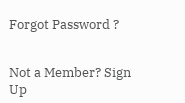Forgot Password ?


Not a Member? Sign Up